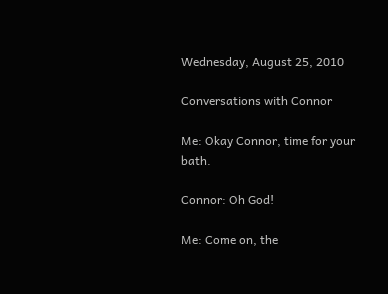Wednesday, August 25, 2010

Conversations with Connor

Me: Okay Connor, time for your bath.

Connor: Oh God!

Me: Come on, the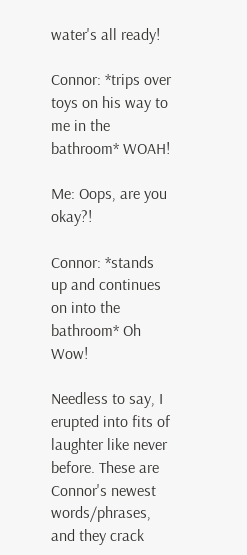water's all ready!

Connor: *trips over toys on his way to me in the bathroom* WOAH!

Me: Oops, are you okay?!

Connor: *stands up and continues on into the bathroom* Oh Wow!

Needless to say, I erupted into fits of laughter like never before. These are Connor's newest words/phrases, and they crack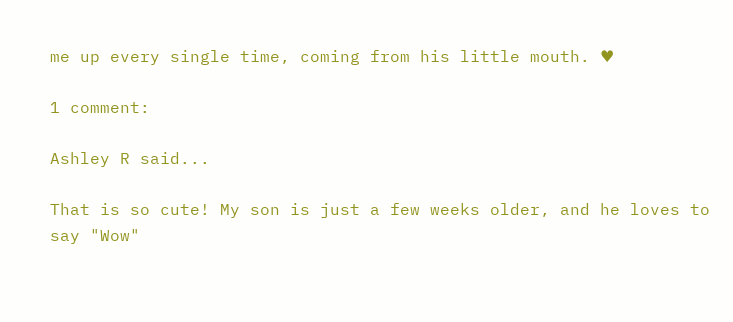me up every single time, coming from his little mouth. ♥

1 comment:

Ashley R said...

That is so cute! My son is just a few weeks older, and he loves to say "Wow"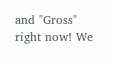and "Gross" right now! We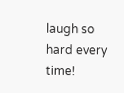laugh so hard every time!